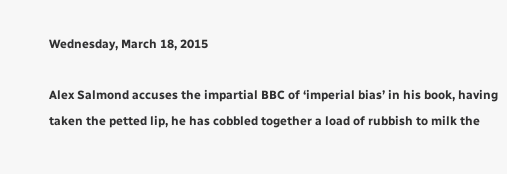Wednesday, March 18, 2015

Alex Salmond accuses the impartial BBC of ‘imperial bias’ in his book, having taken the petted lip, he has cobbled together a load of rubbish to milk the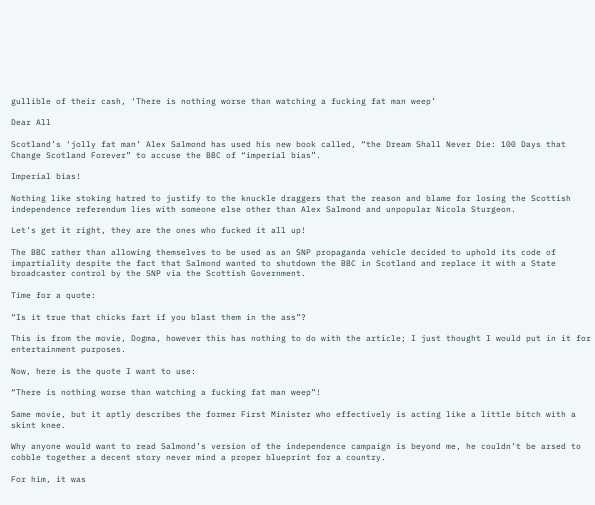gullible of their cash, ‘There is nothing worse than watching a fucking fat man weep’

Dear All

Scotland’s ‘jolly fat man’ Alex Salmond has used his new book called, “the Dream Shall Never Die: 100 Days that Change Scotland Forever” to accuse the BBC of “imperial bias”.

Imperial bias!

Nothing like stoking hatred to justify to the knuckle draggers that the reason and blame for losing the Scottish independence referendum lies with someone else other than Alex Salmond and unpopular Nicola Sturgeon.

Let’s get it right, they are the ones who fucked it all up!

The BBC rather than allowing themselves to be used as an SNP propaganda vehicle decided to uphold its code of impartiality despite the fact that Salmond wanted to shutdown the BBC in Scotland and replace it with a State broadcaster control by the SNP via the Scottish Government.

Time for a quote:

“Is it true that chicks fart if you blast them in the ass”?

This is from the movie, Dogma, however this has nothing to do with the article; I just thought I would put in it for entertainment purposes.

Now, here is the quote I want to use:

“There is nothing worse than watching a fucking fat man weep”!

Same movie, but it aptly describes the former First Minister who effectively is acting like a little bitch with a skint knee.

Why anyone would want to read Salmond’s version of the independence campaign is beyond me, he couldn’t be arsed to cobble together a decent story never mind a proper blueprint for a country.

For him, it was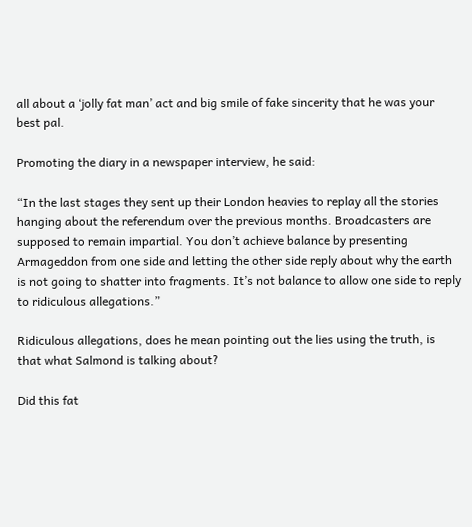all about a ‘jolly fat man’ act and big smile of fake sincerity that he was your best pal.

Promoting the diary in a newspaper interview, he said:

“In the last stages they sent up their London heavies to replay all the stories hanging about the referendum over the previous months. Broadcasters are supposed to remain impartial. You don’t achieve balance by presenting Armageddon from one side and letting the other side reply about why the earth is not going to shatter into fragments. It’s not balance to allow one side to reply to ridiculous allegations.”

Ridiculous allegations, does he mean pointing out the lies using the truth, is that what Salmond is talking about?

Did this fat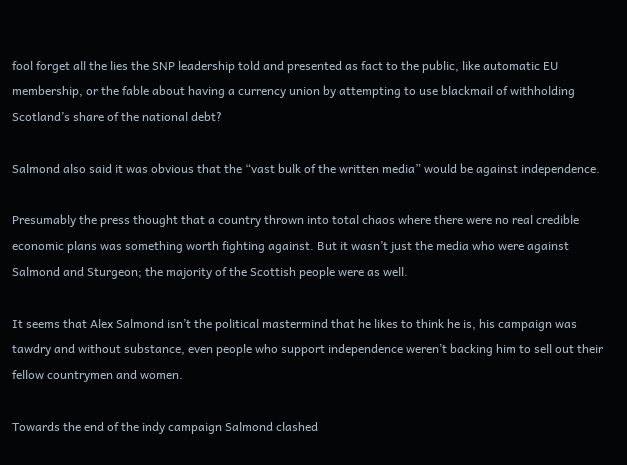fool forget all the lies the SNP leadership told and presented as fact to the public, like automatic EU membership, or the fable about having a currency union by attempting to use blackmail of withholding Scotland’s share of the national debt?

Salmond also said it was obvious that the “vast bulk of the written media” would be against independence.

Presumably the press thought that a country thrown into total chaos where there were no real credible economic plans was something worth fighting against. But it wasn’t just the media who were against Salmond and Sturgeon; the majority of the Scottish people were as well.

It seems that Alex Salmond isn’t the political mastermind that he likes to think he is, his campaign was tawdry and without substance, even people who support independence weren’t backing him to sell out their fellow countrymen and women.

Towards the end of the indy campaign Salmond clashed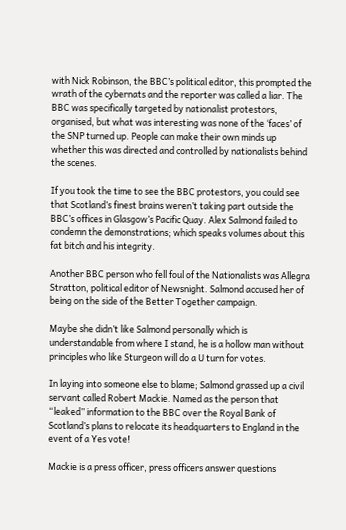with Nick Robinson, the BBC’s political editor, this prompted the wrath of the cybernats and the reporter was called a liar. The BBC was specifically targeted by nationalist protestors, organised, but what was interesting was none of the ‘faces’ of the SNP turned up. People can make their own minds up whether this was directed and controlled by nationalists behind the scenes.

If you took the time to see the BBC protestors, you could see that Scotland’s finest brains weren’t taking part outside the BBC’s offices in Glasgow’s Pacific Quay. Alex Salmond failed to condemn the demonstrations; which speaks volumes about this fat bitch and his integrity.

Another BBC person who fell foul of the Nationalists was Allegra Stratton, political editor of Newsnight. Salmond accused her of being on the side of the Better Together campaign.

Maybe she didn’t like Salmond personally which is understandable from where I stand, he is a hollow man without principles who like Sturgeon will do a U turn for votes.

In laying into someone else to blame; Salmond grassed up a civil servant called Robert Mackie. Named as the person that “leaked” information to the BBC over the Royal Bank of Scotland’s plans to relocate its headquarters to England in the event of a Yes vote!

Mackie is a press officer, press officers answer questions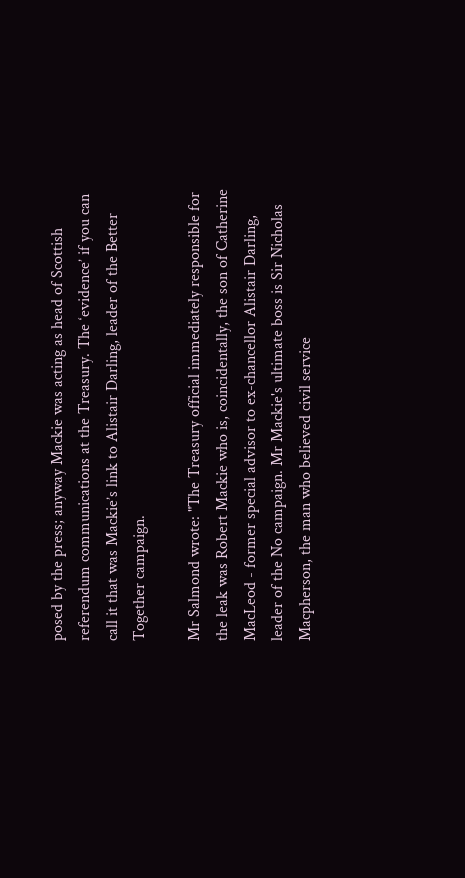posed by the press; anyway Mackie was acting as head of Scottish referendum communications at the Treasury. The ‘evidence’ if you can call it that was Mackie’s link to Alistair Darling, leader of the Better Together campaign.

Mr Salmond wrote: "The Treasury official immediately responsible for the leak was Robert Mackie who is, coincidentally, the son of Catherine MacLeod - former special advisor to ex-chancellor Alistair Darling, leader of the No campaign. Mr Mackie's ultimate boss is Sir Nicholas Macpherson, the man who believed civil service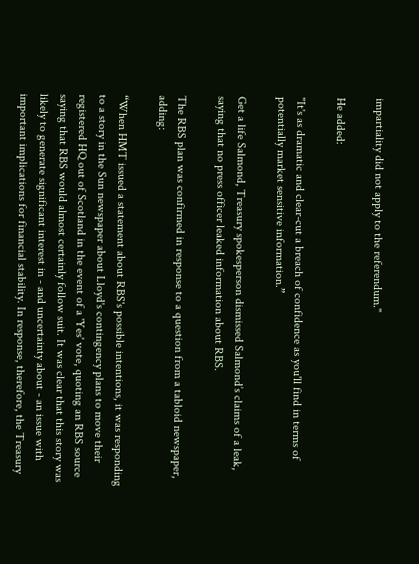impartiality did not apply to the referendum."

He added:

"It's as dramatic and clear-cut a breach of confidence as you'll find in terms of potentially market sensitive information.”

Get a life Salmond, Treasury spokesperson dismissed Salmond’s claims of a leak, saying that no press officer leaked information about RBS.

The RBS plan was confirmed in response to a question from a tabloid newspaper, adding:

“When HMT issued a statement about RBS's possible intentions, it was responding to a story in the Sun newspaper about Lloyd's contingency plans to move their registered HQ out of Scotland in the event of a 'Yes' vote, quoting an RBS source saying that RBS would almost certainly follow suit. It was clear that this story was likely to generate significant interest in - and uncertainty about - an issue with important implications for financial stability. In response, therefore, the Treasury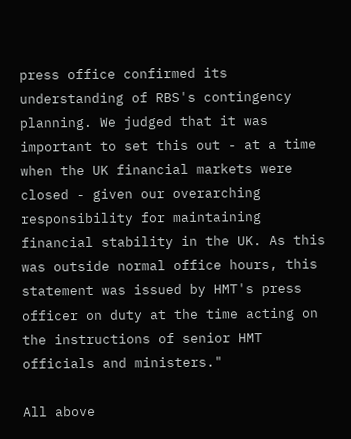press office confirmed its understanding of RBS's contingency planning. We judged that it was important to set this out - at a time when the UK financial markets were closed - given our overarching responsibility for maintaining financial stability in the UK. As this was outside normal office hours, this statement was issued by HMT's press officer on duty at the time acting on the instructions of senior HMT officials and ministers."

All above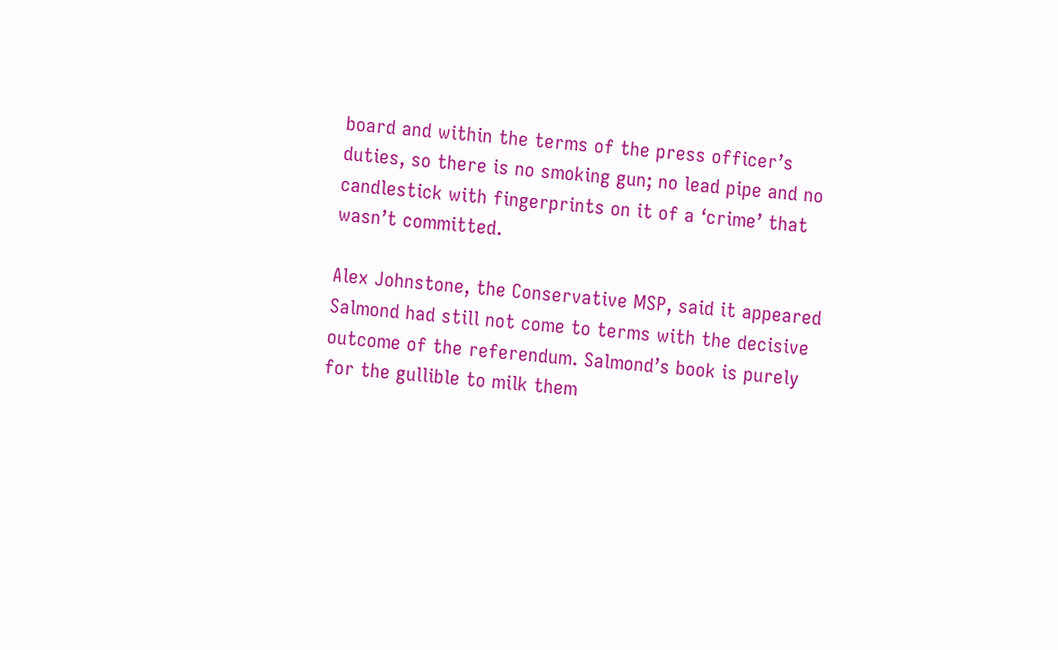board and within the terms of the press officer’s duties, so there is no smoking gun; no lead pipe and no candlestick with fingerprints on it of a ‘crime’ that wasn’t committed.

Alex Johnstone, the Conservative MSP, said it appeared Salmond had still not come to terms with the decisive outcome of the referendum. Salmond’s book is purely for the gullible to milk them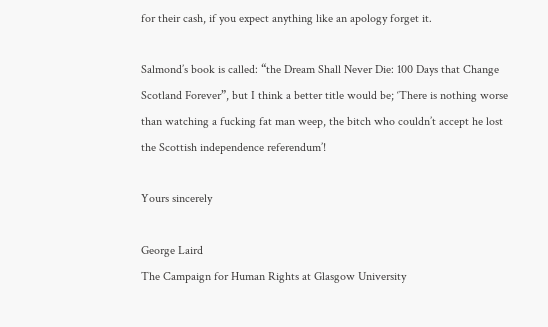for their cash, if you expect anything like an apology forget it.

Salmond’s book is called: “the Dream Shall Never Die: 100 Days that Change Scotland Forever”, but I think a better title would be; ‘There is nothing worse than watching a fucking fat man weep, the bitch who couldn’t accept he lost the Scottish independence referendum’!

Yours sincerely

George Laird
The Campaign for Human Rights at Glasgow University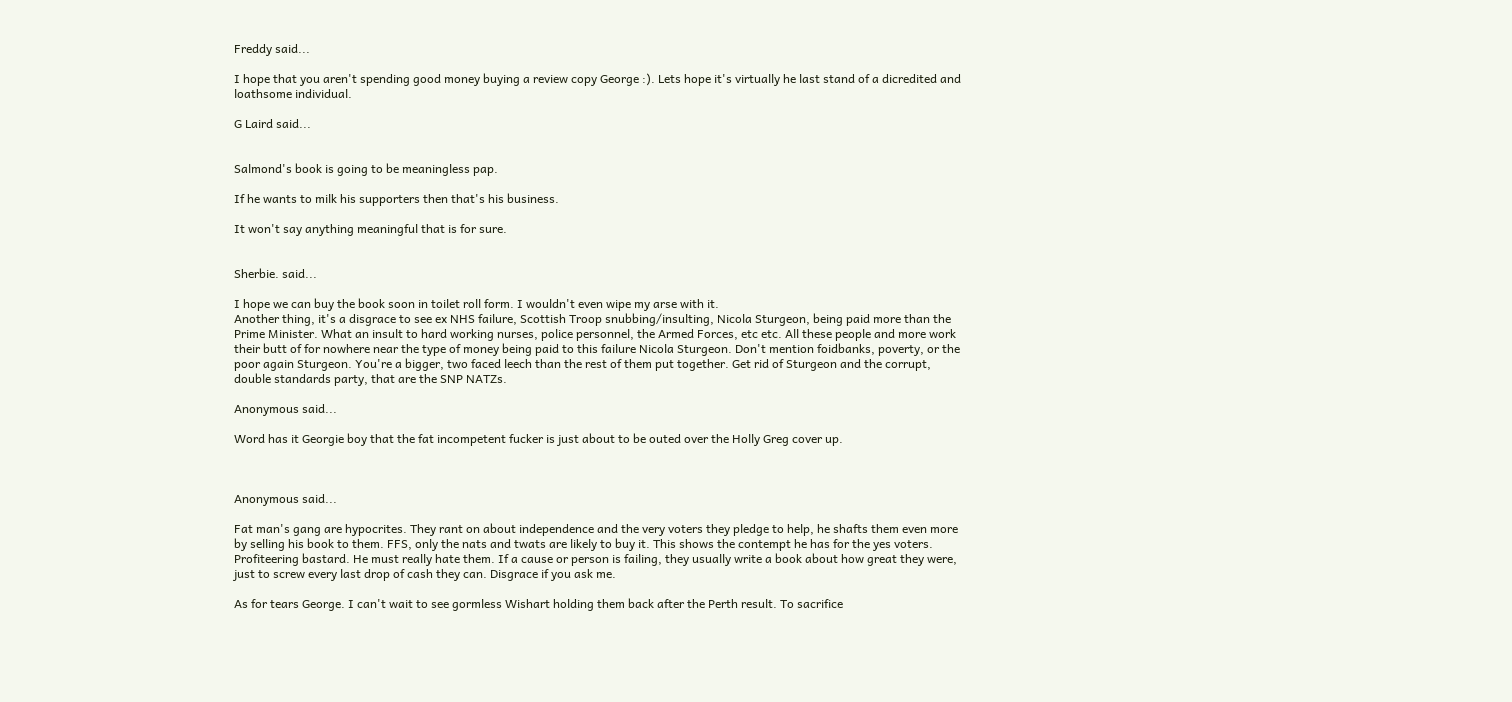Freddy said...

I hope that you aren't spending good money buying a review copy George :). Lets hope it's virtually he last stand of a dicredited and loathsome individual.

G Laird said...


Salmond's book is going to be meaningless pap.

If he wants to milk his supporters then that's his business.

It won't say anything meaningful that is for sure.


Sherbie. said...

I hope we can buy the book soon in toilet roll form. I wouldn't even wipe my arse with it.
Another thing, it's a disgrace to see ex NHS failure, Scottish Troop snubbing/insulting, Nicola Sturgeon, being paid more than the Prime Minister. What an insult to hard working nurses, police personnel, the Armed Forces, etc etc. All these people and more work their butt of for nowhere near the type of money being paid to this failure Nicola Sturgeon. Don't mention foidbanks, poverty, or the poor again Sturgeon. You're a bigger, two faced leech than the rest of them put together. Get rid of Sturgeon and the corrupt, double standards party, that are the SNP NATZs.

Anonymous said...

Word has it Georgie boy that the fat incompetent fucker is just about to be outed over the Holly Greg cover up.



Anonymous said...

Fat man's gang are hypocrites. They rant on about independence and the very voters they pledge to help, he shafts them even more by selling his book to them. FFS, only the nats and twats are likely to buy it. This shows the contempt he has for the yes voters. Profiteering bastard. He must really hate them. If a cause or person is failing, they usually write a book about how great they were, just to screw every last drop of cash they can. Disgrace if you ask me.

As for tears George. I can't wait to see gormless Wishart holding them back after the Perth result. To sacrifice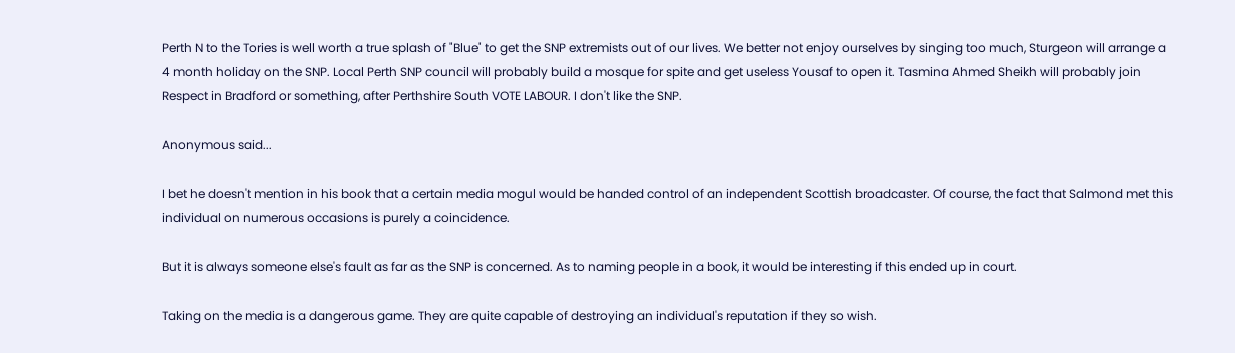Perth N to the Tories is well worth a true splash of "Blue" to get the SNP extremists out of our lives. We better not enjoy ourselves by singing too much, Sturgeon will arrange a 4 month holiday on the SNP. Local Perth SNP council will probably build a mosque for spite and get useless Yousaf to open it. Tasmina Ahmed Sheikh will probably join Respect in Bradford or something, after Perthshire South VOTE LABOUR. I don't like the SNP.

Anonymous said...

I bet he doesn't mention in his book that a certain media mogul would be handed control of an independent Scottish broadcaster. Of course, the fact that Salmond met this individual on numerous occasions is purely a coincidence.

But it is always someone else's fault as far as the SNP is concerned. As to naming people in a book, it would be interesting if this ended up in court.

Taking on the media is a dangerous game. They are quite capable of destroying an individual's reputation if they so wish.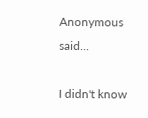Anonymous said...

I didn't know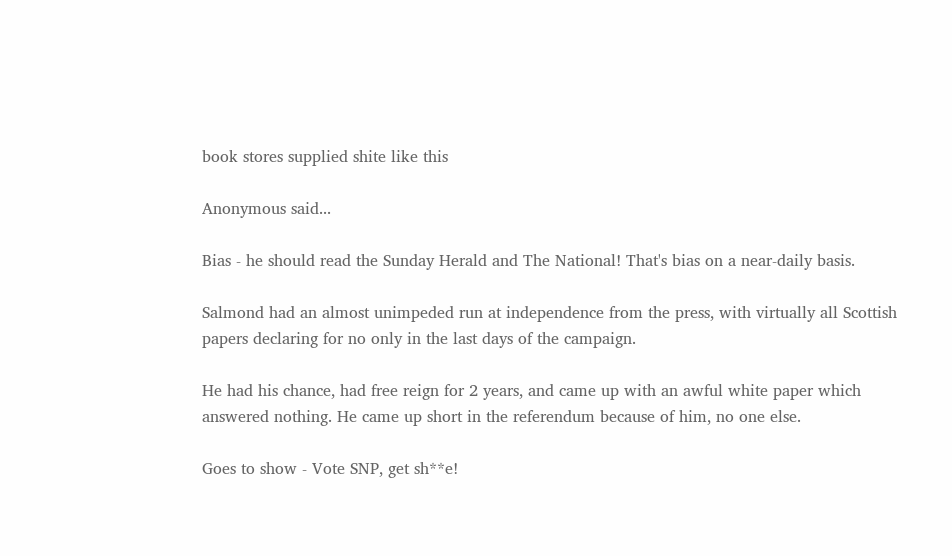book stores supplied shite like this

Anonymous said...

Bias - he should read the Sunday Herald and The National! That's bias on a near-daily basis.

Salmond had an almost unimpeded run at independence from the press, with virtually all Scottish papers declaring for no only in the last days of the campaign.

He had his chance, had free reign for 2 years, and came up with an awful white paper which answered nothing. He came up short in the referendum because of him, no one else.

Goes to show - Vote SNP, get sh**e!